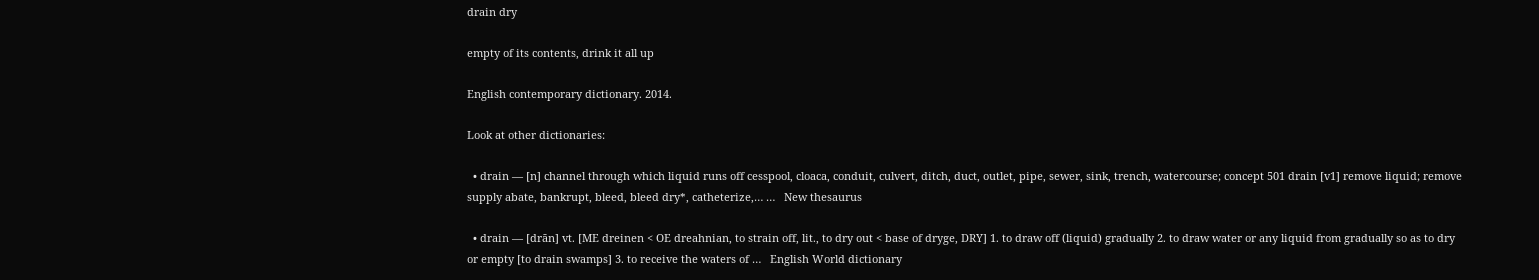drain dry

empty of its contents, drink it all up

English contemporary dictionary. 2014.

Look at other dictionaries:

  • drain — [n] channel through which liquid runs off cesspool, cloaca, conduit, culvert, ditch, duct, outlet, pipe, sewer, sink, trench, watercourse; concept 501 drain [v1] remove liquid; remove supply abate, bankrupt, bleed, bleed dry*, catheterize,… …   New thesaurus

  • drain — [drān] vt. [ME dreinen < OE dreahnian, to strain off, lit., to dry out < base of dryge, DRY] 1. to draw off (liquid) gradually 2. to draw water or any liquid from gradually so as to dry or empty [to drain swamps] 3. to receive the waters of …   English World dictionary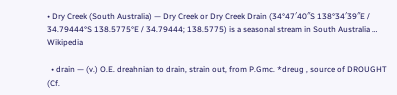• Dry Creek (South Australia) — Dry Creek or Dry Creek Drain (34°47′40″S 138°34′39″E / 34.79444°S 138.5775°E / 34.79444; 138.5775) is a seasonal stream in South Australia …   Wikipedia

  • drain — (v.) O.E. dreahnian to drain, strain out, from P.Gmc. *dreug , source of DROUGHT (Cf.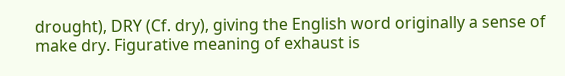drought), DRY (Cf. dry), giving the English word originally a sense of make dry. Figurative meaning of exhaust is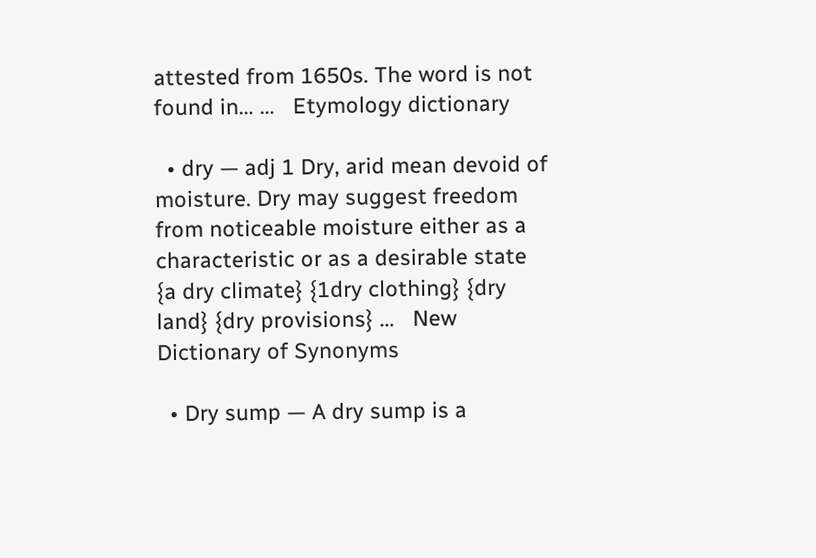attested from 1650s. The word is not found in… …   Etymology dictionary

  • dry — adj 1 Dry, arid mean devoid of moisture. Dry may suggest freedom from noticeable moisture either as a characteristic or as a desirable state {a dry climate} {1dry clothing} {dry land} {dry provisions} …   New Dictionary of Synonyms

  • Dry sump — A dry sump is a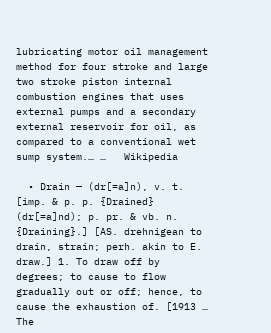lubricating motor oil management method for four stroke and large two stroke piston internal combustion engines that uses external pumps and a secondary external reservoir for oil, as compared to a conventional wet sump system.… …   Wikipedia

  • Drain — (dr[=a]n), v. t. [imp. & p. p. {Drained} (dr[=a]nd); p. pr. & vb. n. {Draining}.] [AS. drehnigean to drain, strain; perh. akin to E. draw.] 1. To draw off by degrees; to cause to flow gradually out or off; hence, to cause the exhaustion of. [1913 …   The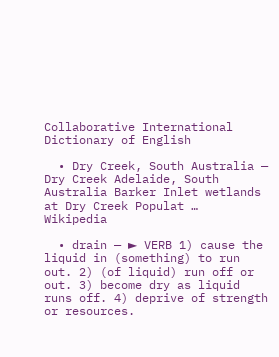Collaborative International Dictionary of English

  • Dry Creek, South Australia — Dry Creek Adelaide, South Australia Barker Inlet wetlands at Dry Creek Populat …   Wikipedia

  • drain — ► VERB 1) cause the liquid in (something) to run out. 2) (of liquid) run off or out. 3) become dry as liquid runs off. 4) deprive of strength or resources.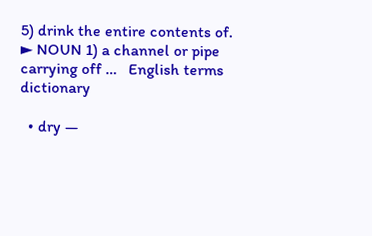5) drink the entire contents of. ► NOUN 1) a channel or pipe carrying off …   English terms dictionary

  • dry —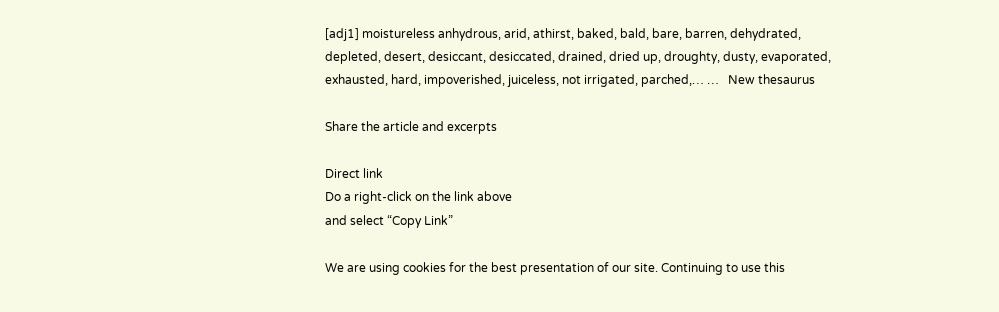[adj1] moistureless anhydrous, arid, athirst, baked, bald, bare, barren, dehydrated, depleted, desert, desiccant, desiccated, drained, dried up, droughty, dusty, evaporated, exhausted, hard, impoverished, juiceless, not irrigated, parched,… …   New thesaurus

Share the article and excerpts

Direct link
Do a right-click on the link above
and select “Copy Link”

We are using cookies for the best presentation of our site. Continuing to use this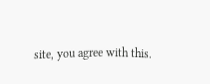site, you agree with this.